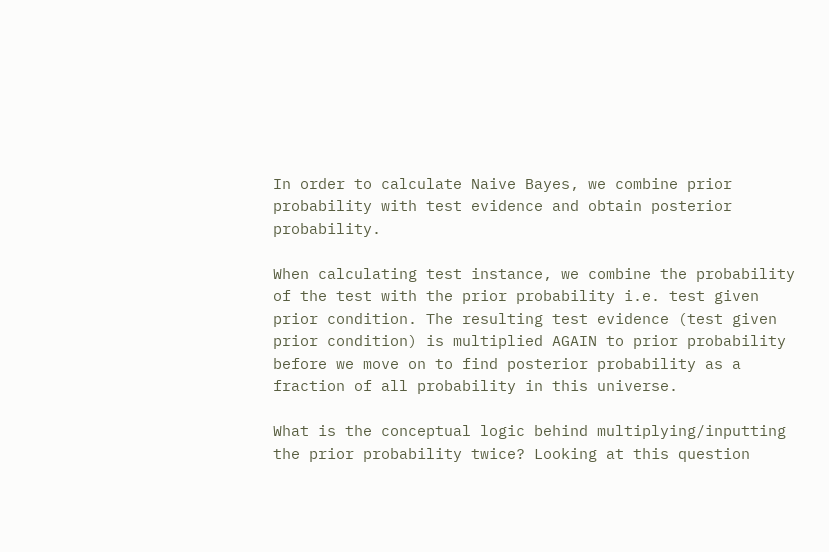In order to calculate Naive Bayes, we combine prior probability with test evidence and obtain posterior probability.

When calculating test instance, we combine the probability of the test with the prior probability i.e. test given prior condition. The resulting test evidence (test given prior condition) is multiplied AGAIN to prior probability before we move on to find posterior probability as a fraction of all probability in this universe.

What is the conceptual logic behind multiplying/inputting the prior probability twice? Looking at this question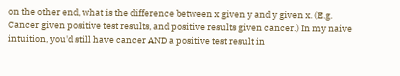on the other end, what is the difference between x given y and y given x. (E.g. Cancer given positive test results, and positive results given cancer.) In my naive intuition, you'd still have cancer AND a positive test result in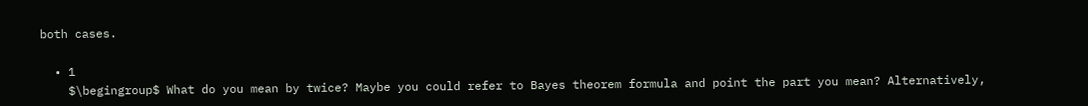both cases.

  • 1
    $\begingroup$ What do you mean by twice? Maybe you could refer to Bayes theorem formula and point the part you mean? Alternatively,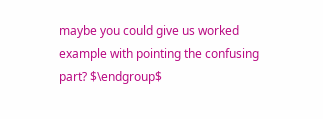maybe you could give us worked example with pointing the confusing part? $\endgroup$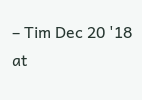– Tim Dec 20 '18 at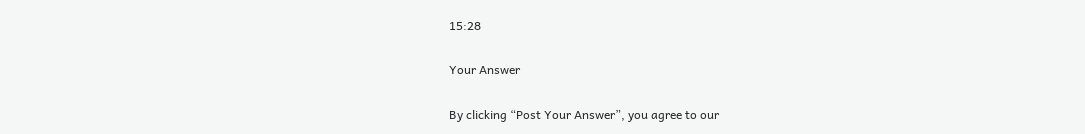15:28

Your Answer

By clicking “Post Your Answer”, you agree to our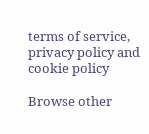terms of service, privacy policy and cookie policy

Browse other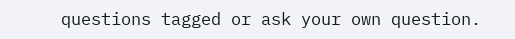questions tagged or ask your own question.